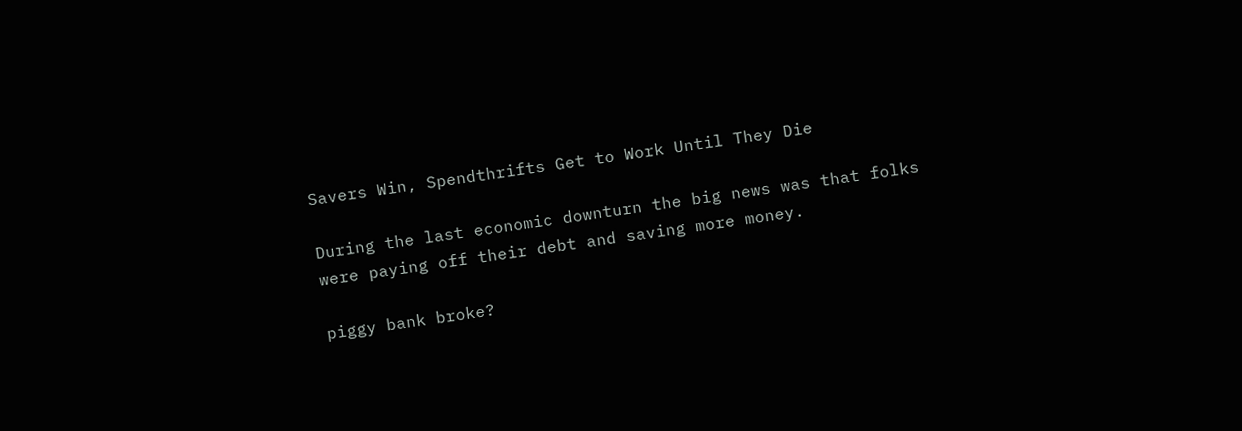Savers Win, Spendthrifts Get to Work Until They Die

During the last economic downturn the big news was that folks were paying off their debt and saving more money.

piggy bank broke?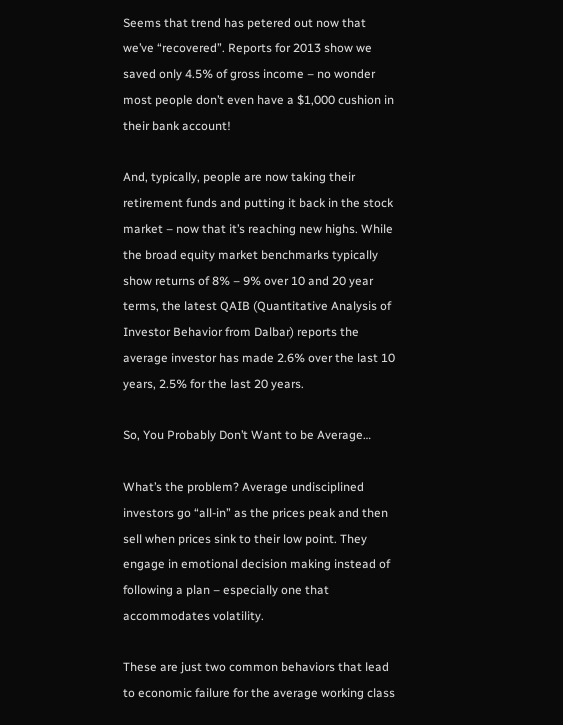Seems that trend has petered out now that we’ve “recovered”. Reports for 2013 show we saved only 4.5% of gross income – no wonder most people don’t even have a $1,000 cushion in their bank account!

And, typically, people are now taking their retirement funds and putting it back in the stock market – now that it’s reaching new highs. While the broad equity market benchmarks typically show returns of 8% – 9% over 10 and 20 year terms, the latest QAIB (Quantitative Analysis of Investor Behavior from Dalbar) reports the average investor has made 2.6% over the last 10 years, 2.5% for the last 20 years.

So, You Probably Don’t Want to be Average…

What’s the problem? Average undisciplined investors go “all-in” as the prices peak and then sell when prices sink to their low point. They engage in emotional decision making instead of following a plan – especially one that accommodates volatility.

These are just two common behaviors that lead to economic failure for the average working class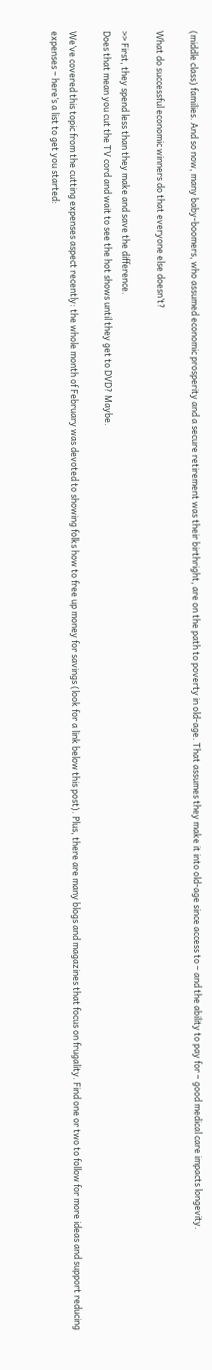(middle class) families. And so now, many baby-boomers, who assumed economic prosperity and a secure retirement was their birthright, are on the path to poverty in old-age. That assumes they make it into old-age since access to – and the ability to pay for – good medical care impacts longevity.

What do successful economic winners do that everyone else doesn’t?

>> First, they spend less than they make and save the difference.
Does that mean you cut the TV cord and wait to see the hot shows until they get to DVD? Maybe.

We’ve covered this topic from the cutting expenses aspect recently: the whole month of February was devoted to showing folks how to free up money for savings (look for a link below this post). Plus, there are many blogs and magazines that focus on frugality. Find one or two to follow for more ideas and support reducing expenses – here’s a list to get you started: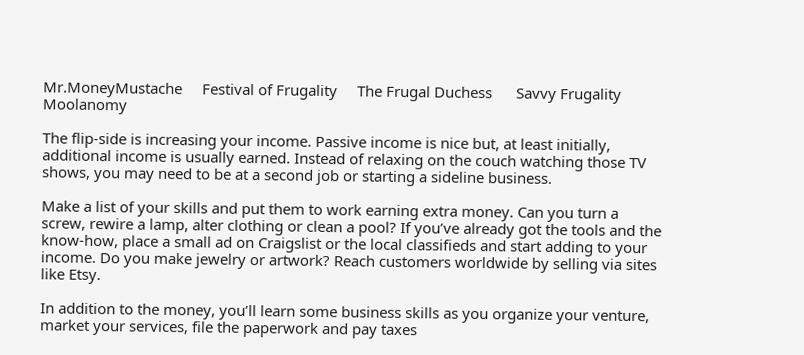Mr.MoneyMustache     Festival of Frugality     The Frugal Duchess      Savvy Frugality     Moolanomy

The flip-side is increasing your income. Passive income is nice but, at least initially, additional income is usually earned. Instead of relaxing on the couch watching those TV shows, you may need to be at a second job or starting a sideline business.

Make a list of your skills and put them to work earning extra money. Can you turn a screw, rewire a lamp, alter clothing or clean a pool? If you’ve already got the tools and the know-how, place a small ad on Craigslist or the local classifieds and start adding to your income. Do you make jewelry or artwork? Reach customers worldwide by selling via sites like Etsy.

In addition to the money, you’ll learn some business skills as you organize your venture, market your services, file the paperwork and pay taxes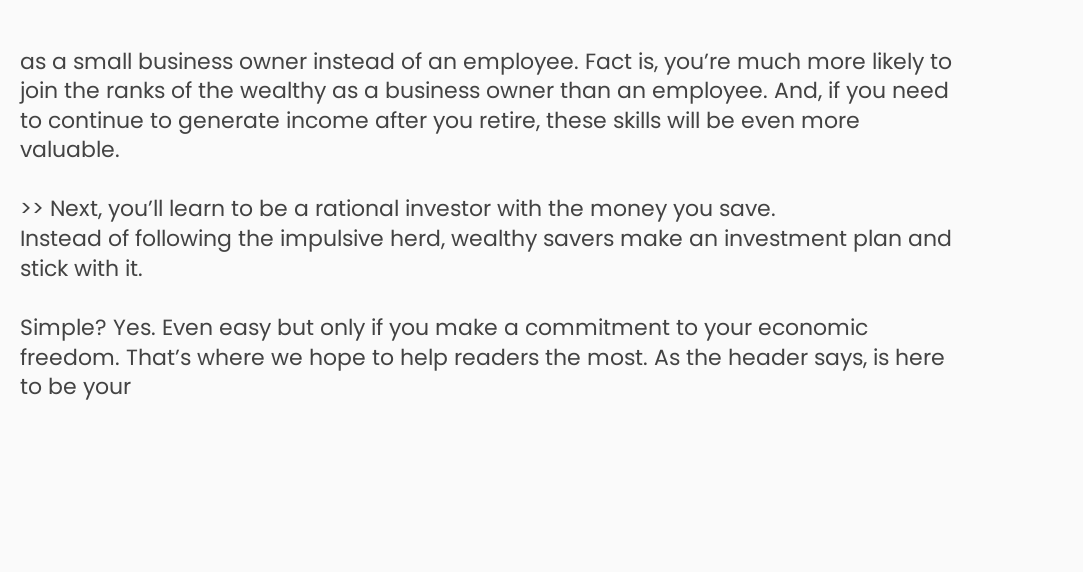as a small business owner instead of an employee. Fact is, you’re much more likely to join the ranks of the wealthy as a business owner than an employee. And, if you need to continue to generate income after you retire, these skills will be even more valuable.

>> Next, you’ll learn to be a rational investor with the money you save.
Instead of following the impulsive herd, wealthy savers make an investment plan and stick with it.

Simple? Yes. Even easy but only if you make a commitment to your economic freedom. That’s where we hope to help readers the most. As the header says, is here to be your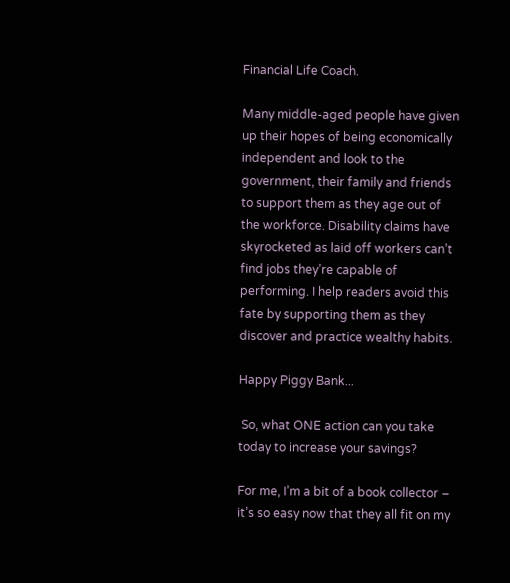Financial Life Coach.

Many middle-aged people have given up their hopes of being economically independent and look to the government, their family and friends to support them as they age out of the workforce. Disability claims have skyrocketed as laid off workers can’t find jobs they’re capable of performing. I help readers avoid this fate by supporting them as they discover and practice wealthy habits.

Happy Piggy Bank...

 So, what ONE action can you take today to increase your savings?

For me, I’m a bit of a book collector – it’s so easy now that they all fit on my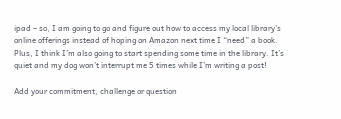ipad – so, I am going to go and figure out how to access my local library’s online offerings instead of hoping on Amazon next time I “need” a book. Plus, I think I’m also going to start spending some time in the library. It’s quiet and my dog won’t interrupt me 5 times while I’m writing a post!

Add your commitment, challenge or question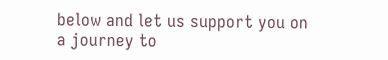below and let us support you on a journey to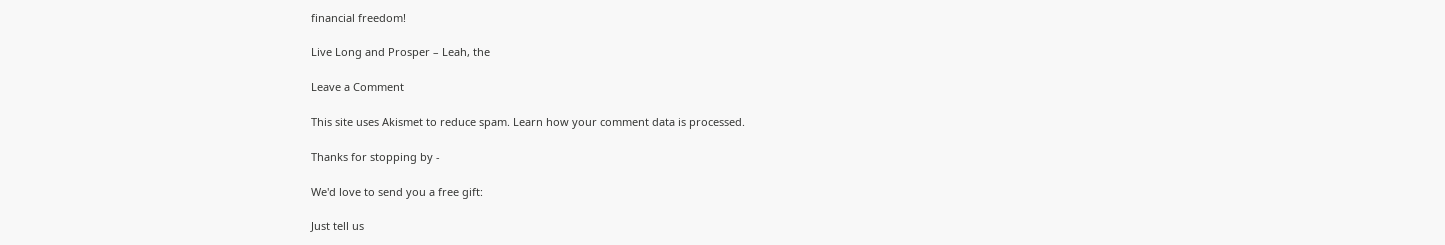financial freedom!

Live Long and Prosper – Leah, the

Leave a Comment

This site uses Akismet to reduce spam. Learn how your comment data is processed.

Thanks for stopping by -

We'd love to send you a free gift:

Just tell us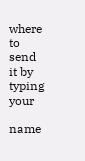where to send it by typing your

name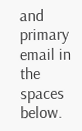and primary email in the spaces below.